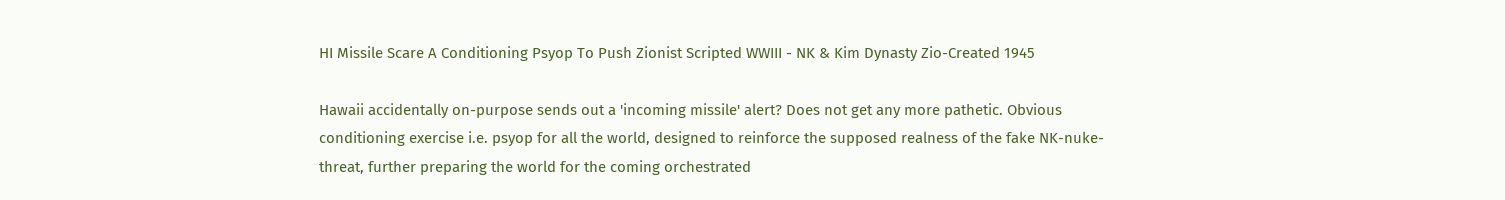HI Missile Scare A Conditioning Psyop To Push Zionist Scripted WWIII - NK & Kim Dynasty Zio-Created 1945

Hawaii accidentally on-purpose sends out a 'incoming missile' alert? Does not get any more pathetic. Obvious conditioning exercise i.e. psyop for all the world, designed to reinforce the supposed realness of the fake NK-nuke-threat, further preparing the world for the coming orchestrated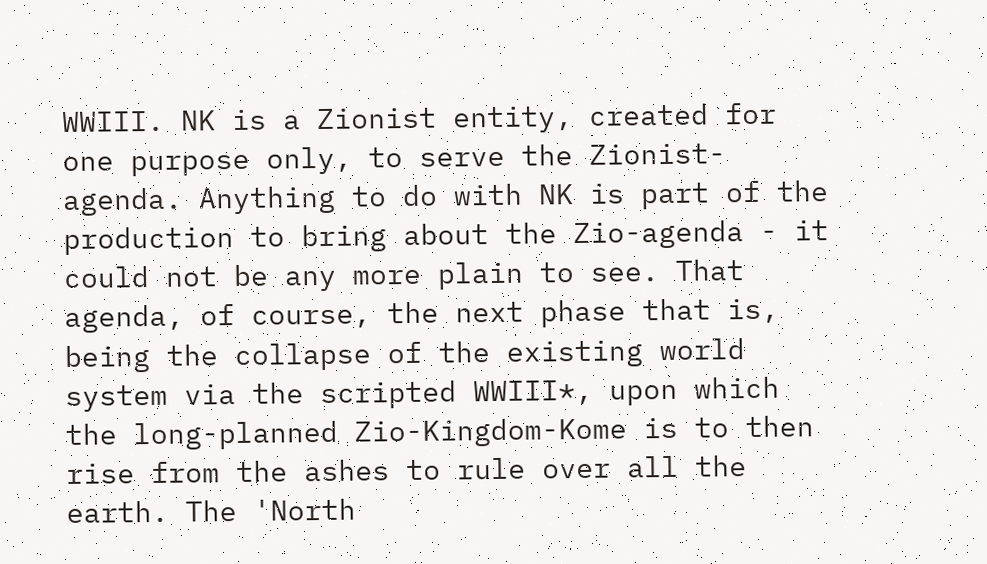WWIII. NK is a Zionist entity, created for one purpose only, to serve the Zionist-agenda. Anything to do with NK is part of the production to bring about the Zio-agenda - it could not be any more plain to see. That agenda, of course, the next phase that is, being the collapse of the existing world system via the scripted WWIII*, upon which the long-planned Zio-Kingdom-Kome is to then rise from the ashes to rule over all the earth. The 'North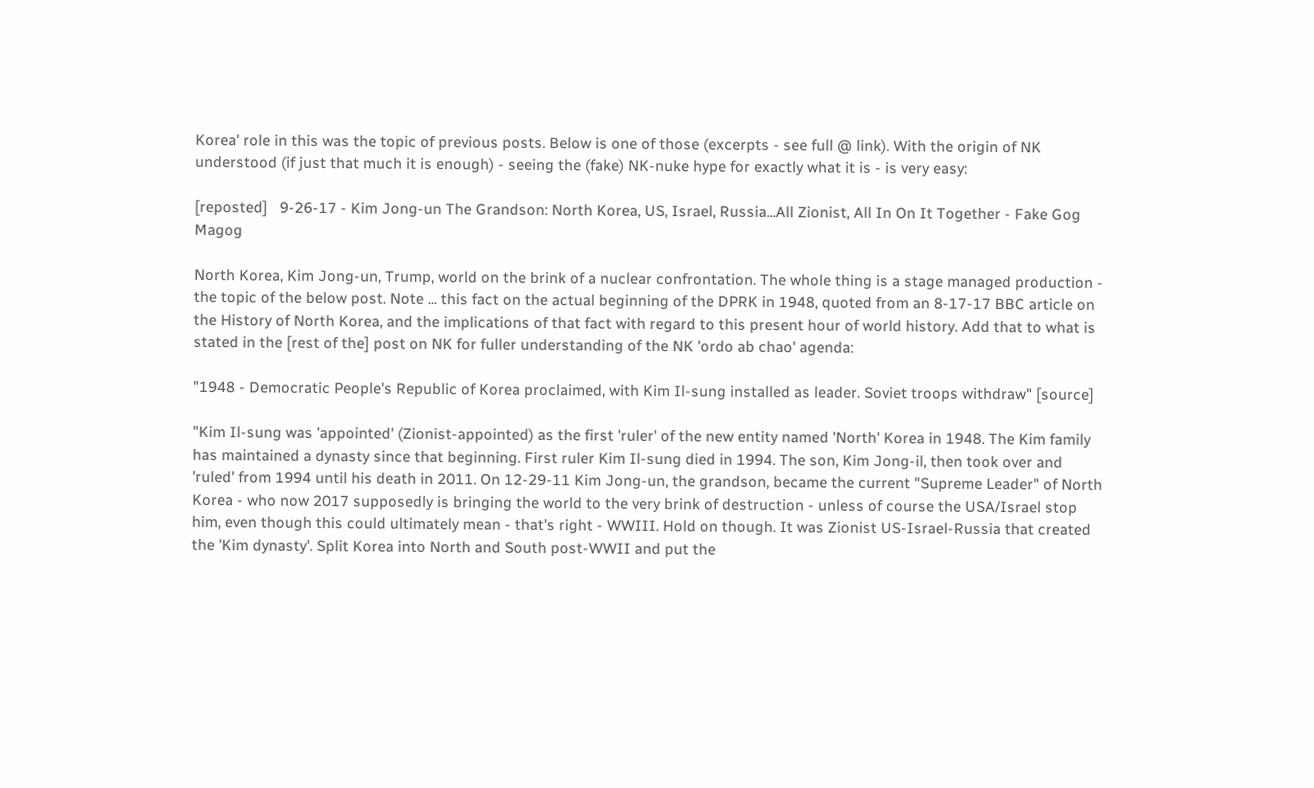Korea' role in this was the topic of previous posts. Below is one of those (excerpts - see full @ link). With the origin of NK understood (if just that much it is enough) - seeing the (fake) NK-nuke hype for exactly what it is - is very easy:

[reposted]   9-26-17 - Kim Jong-un The Grandson: North Korea, US, Israel, Russia...All Zionist, All In On It Together - Fake Gog Magog

North Korea, Kim Jong-un, Trump, world on the brink of a nuclear confrontation. The whole thing is a stage managed production - the topic of the below post. Note ... this fact on the actual beginning of the DPRK in 1948, quoted from an 8-17-17 BBC article on the History of North Korea, and the implications of that fact with regard to this present hour of world history. Add that to what is stated in the [rest of the] post on NK for fuller understanding of the NK 'ordo ab chao' agenda:

"1948 - Democratic People's Republic of Korea proclaimed, with Kim Il-sung installed as leader. Soviet troops withdraw" [source]

"Kim Il-sung was 'appointed' (Zionist-appointed) as the first 'ruler' of the new entity named 'North' Korea in 1948. The Kim family has maintained a dynasty since that beginning. First ruler Kim Il-sung died in 1994. The son, Kim Jong-il, then took over and 'ruled' from 1994 until his death in 2011. On 12-29-11 Kim Jong-un, the grandson, became the current "Supreme Leader" of North Korea - who now 2017 supposedly is bringing the world to the very brink of destruction - unless of course the USA/Israel stop him, even though this could ultimately mean - that's right - WWIII. Hold on though. It was Zionist US-Israel-Russia that created the 'Kim dynasty'. Split Korea into North and South post-WWII and put the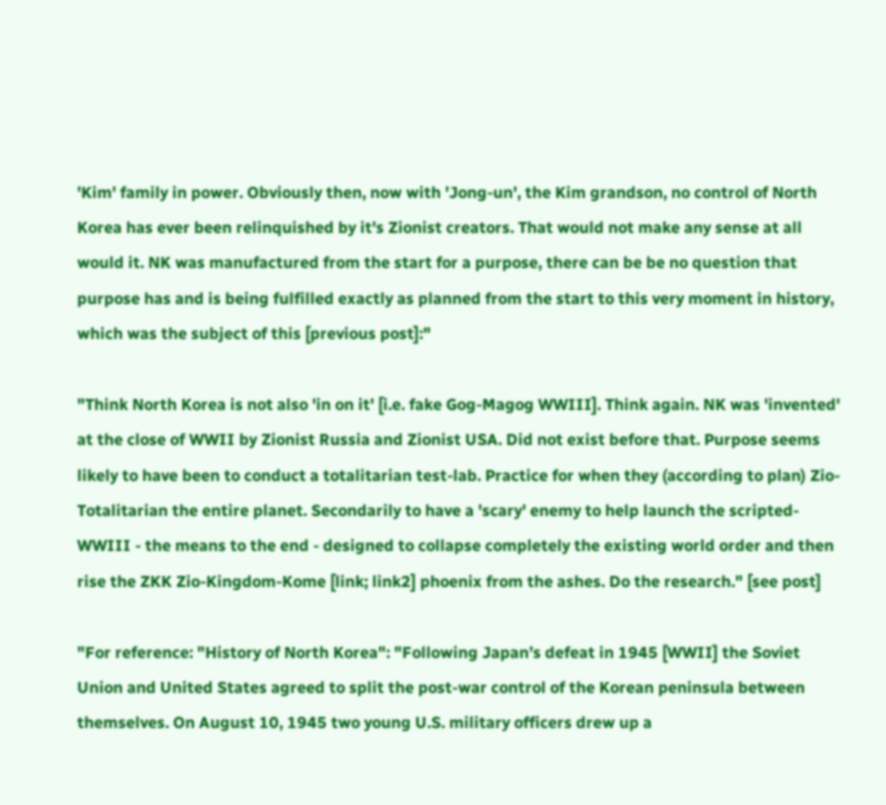'Kim' family in power. Obviously then, now with 'Jong-un', the Kim grandson, no control of North Korea has ever been relinquished by it's Zionist creators. That would not make any sense at all would it. NK was manufactured from the start for a purpose, there can be be no question that purpose has and is being fulfilled exactly as planned from the start to this very moment in history, which was the subject of this [previous post]:"

"Think North Korea is not also 'in on it' [i.e. fake Gog-Magog WWIII]. Think again. NK was 'invented' at the close of WWII by Zionist Russia and Zionist USA. Did not exist before that. Purpose seems likely to have been to conduct a totalitarian test-lab. Practice for when they (according to plan) Zio-Totalitarian the entire planet. Secondarily to have a 'scary' enemy to help launch the scripted-WWIII - the means to the end - designed to collapse completely the existing world order and then rise the ZKK Zio-Kingdom-Kome [link; link2] phoenix from the ashes. Do the research." [see post]

"For reference: "History of North Korea": "Following Japan’s defeat in 1945 [WWII] the Soviet Union and United States agreed to split the post-war control of the Korean peninsula between themselves. On August 10, 1945 two young U.S. military officers drew up a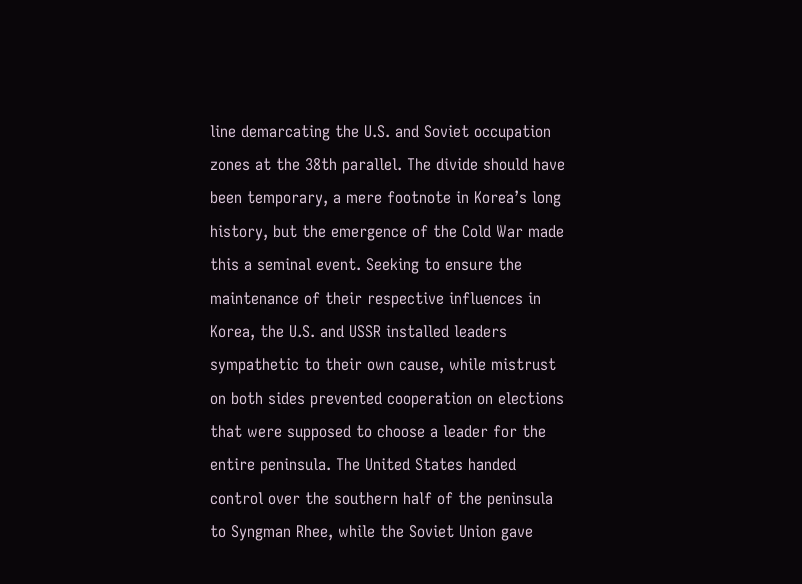line demarcating the U.S. and Soviet occupation zones at the 38th parallel. The divide should have been temporary, a mere footnote in Korea’s long history, but the emergence of the Cold War made this a seminal event. Seeking to ensure the maintenance of their respective influences in Korea, the U.S. and USSR installed leaders sympathetic to their own cause, while mistrust on both sides prevented cooperation on elections that were supposed to choose a leader for the entire peninsula. The United States handed control over the southern half of the peninsula to Syngman Rhee, while the Soviet Union gave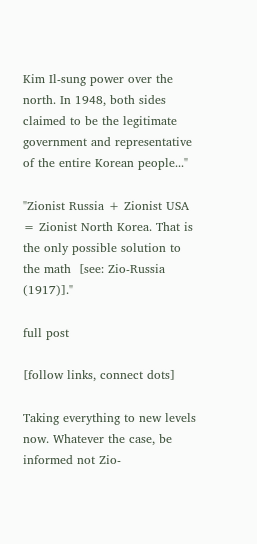Kim Il-sung power over the north. In 1948, both sides claimed to be the legitimate government and representative of the entire Korean people..."

"Zionist Russia + Zionist USA = Zionist North Korea. That is the only possible solution to the math  [see: Zio-Russia (1917)]."

full post

[follow links, connect dots]

Taking everything to new levels now. Whatever the case, be informed not Zio-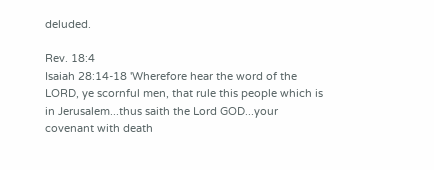deluded.

Rev. 18:4
Isaiah 28:14-18 'Wherefore hear the word of the LORD, ye scornful men, that rule this people which is in Jerusalem...thus saith the Lord GOD...your covenant with death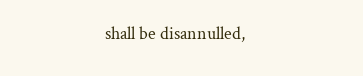shall be disannulled,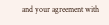and your agreement with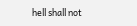hell shall not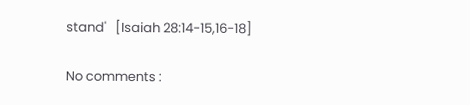stand'   [Isaiah 28:14-15,16-18]

No comments :